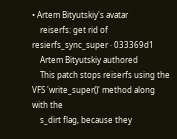• Artem Bityutskiy's avatar
    reiserfs: get rid of resierfs_sync_super · 033369d1
    Artem Bityutskiy authored
    This patch stops reiserfs using the VFS 'write_super()' method along with the
    s_dirt flag, because they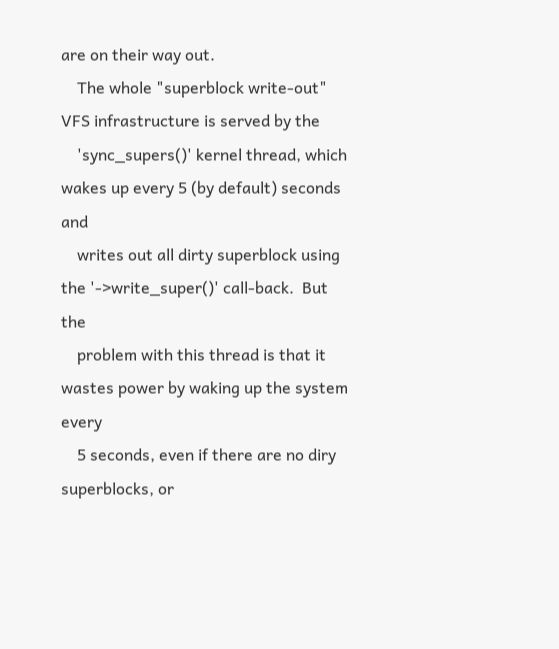are on their way out.
    The whole "superblock write-out" VFS infrastructure is served by the
    'sync_supers()' kernel thread, which wakes up every 5 (by default) seconds and
    writes out all dirty superblock using the '->write_super()' call-back.  But the
    problem with this thread is that it wastes power by waking up the system every
    5 seconds, even if there are no diry superblocks, or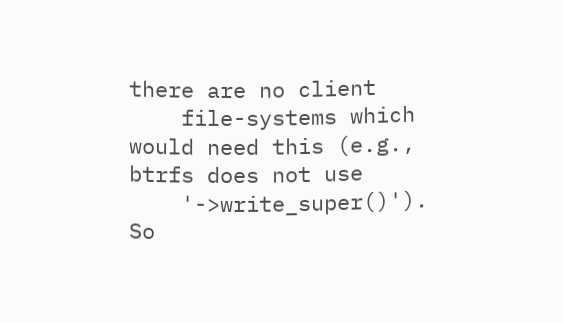there are no client
    file-systems which would need this (e.g., btrfs does not use
    '->write_super()'). So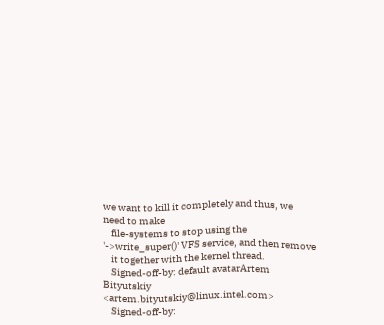we want to kill it completely and thus, we need to make
    file-systems to stop using the '->write_super()' VFS service, and then remove
    it together with the kernel thread.
    Signed-off-by: default avatarArtem Bityutskiy <artem.bityutskiy@linux.intel.com>
    Signed-off-by: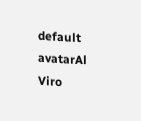default avatarAl Viro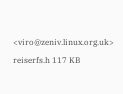<viro@zeniv.linux.org.uk>
reiserfs.h 117 KB